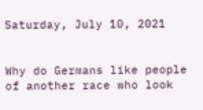Saturday, July 10, 2021


Why do Germans like people of another race who look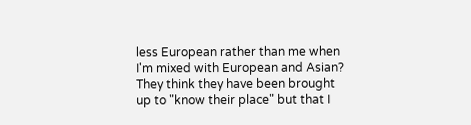less European rather than me when I'm mixed with European and Asian?  They think they have been brought up to "know their place" but that I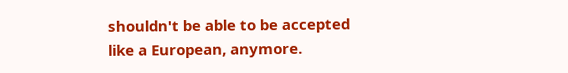shouldn't be able to be accepted like a European, anymore.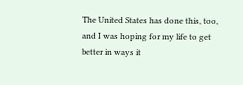The United States has done this, too, and I was hoping for my life to get better in ways it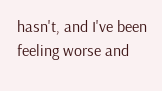hasn't, and I've been feeling worse and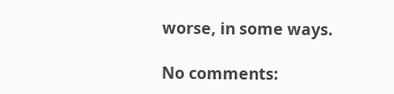worse, in some ways.

No comments: